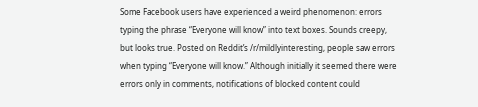Some Facebook users have experienced a weird phenomenon: errors typing the phrase “Everyone will know” into text boxes. Sounds creepy, but looks true. Posted on Reddit’s /r/mildlyinteresting, people saw errors when typing “Everyone will know.” Although initially it seemed there were errors only in comments, notifications of blocked content could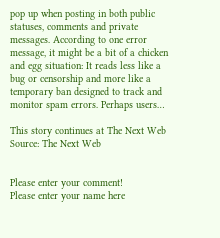pop up when posting in both public statuses, comments and private messages. According to one error message, it might be a bit of a chicken and egg situation: It reads less like a bug or censorship and more like a temporary ban designed to track and monitor spam errors. Perhaps users…

This story continues at The Next Web
Source: The Next Web


Please enter your comment!
Please enter your name here